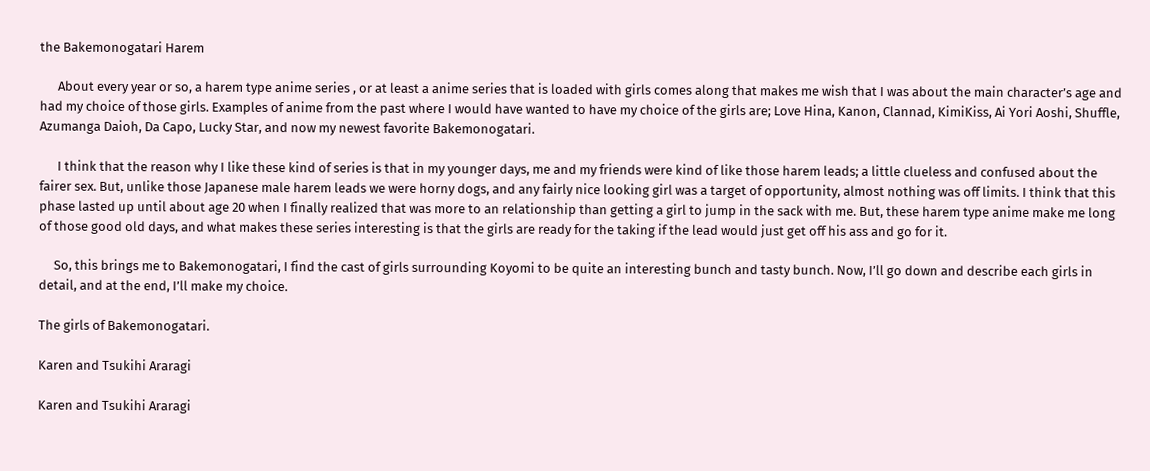the Bakemonogatari Harem

      About every year or so, a harem type anime series , or at least a anime series that is loaded with girls comes along that makes me wish that I was about the main character’s age and had my choice of those girls. Examples of anime from the past where I would have wanted to have my choice of the girls are; Love Hina, Kanon, Clannad, KimiKiss, Ai Yori Aoshi, Shuffle, Azumanga Daioh, Da Capo, Lucky Star, and now my newest favorite Bakemonogatari.

      I think that the reason why I like these kind of series is that in my younger days, me and my friends were kind of like those harem leads; a little clueless and confused about the fairer sex. But, unlike those Japanese male harem leads we were horny dogs, and any fairly nice looking girl was a target of opportunity, almost nothing was off limits. I think that this phase lasted up until about age 20 when I finally realized that was more to an relationship than getting a girl to jump in the sack with me. But, these harem type anime make me long of those good old days, and what makes these series interesting is that the girls are ready for the taking if the lead would just get off his ass and go for it.

     So, this brings me to Bakemonogatari, I find the cast of girls surrounding Koyomi to be quite an interesting bunch and tasty bunch. Now, I’ll go down and describe each girls in detail, and at the end, I’ll make my choice.

The girls of Bakemonogatari.

Karen and Tsukihi Araragi

Karen and Tsukihi Araragi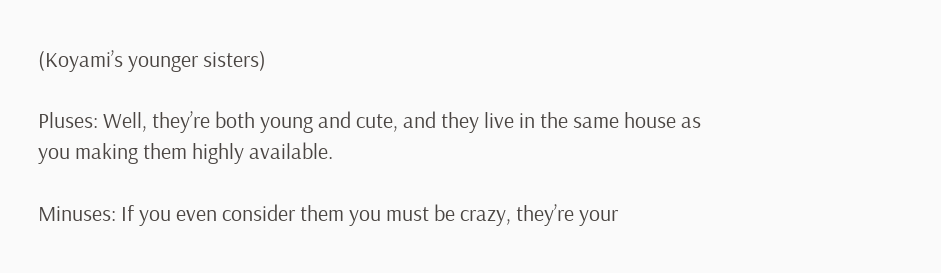(Koyami’s younger sisters)

Pluses: Well, they’re both young and cute, and they live in the same house as you making them highly available.

Minuses: If you even consider them you must be crazy, they’re your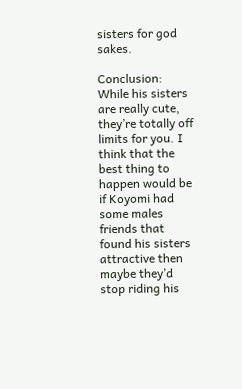sisters for god sakes.

Conclusion: While his sisters are really cute, they’re totally off limits for you. I think that the best thing to happen would be if Koyomi had some males friends that found his sisters attractive then maybe they’d stop riding his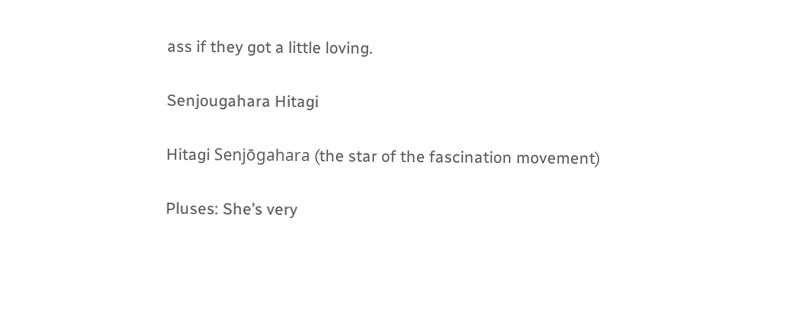ass if they got a little loving.

Senjougahara Hitagi

Hitagi Senjōgahara (the star of the fascination movement)

Pluses: She’s very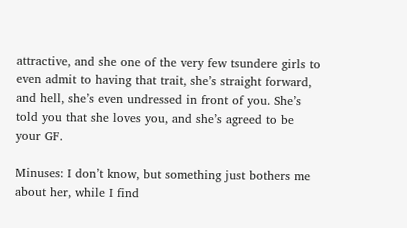attractive, and she one of the very few tsundere girls to even admit to having that trait, she’s straight forward, and hell, she’s even undressed in front of you. She’s told you that she loves you, and she’s agreed to be your GF.

Minuses: I don’t know, but something just bothers me about her, while I find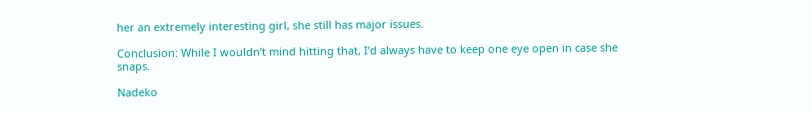her an extremely interesting girl, she still has major issues.

Conclusion: While I wouldn’t mind hitting that, I’d always have to keep one eye open in case she snaps.

Nadeko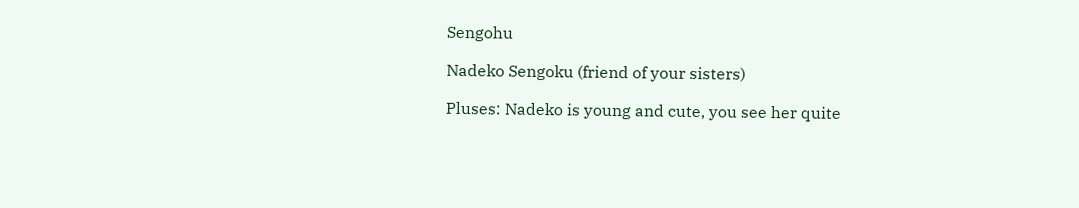Sengohu

Nadeko Sengoku (friend of your sisters)

Pluses: Nadeko is young and cute, you see her quite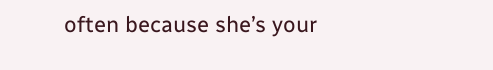often because she’s your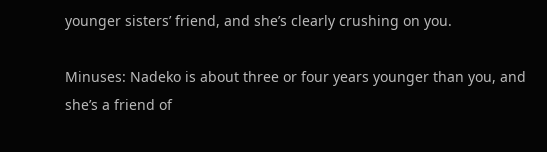younger sisters’ friend, and she’s clearly crushing on you.

Minuses: Nadeko is about three or four years younger than you, and she’s a friend of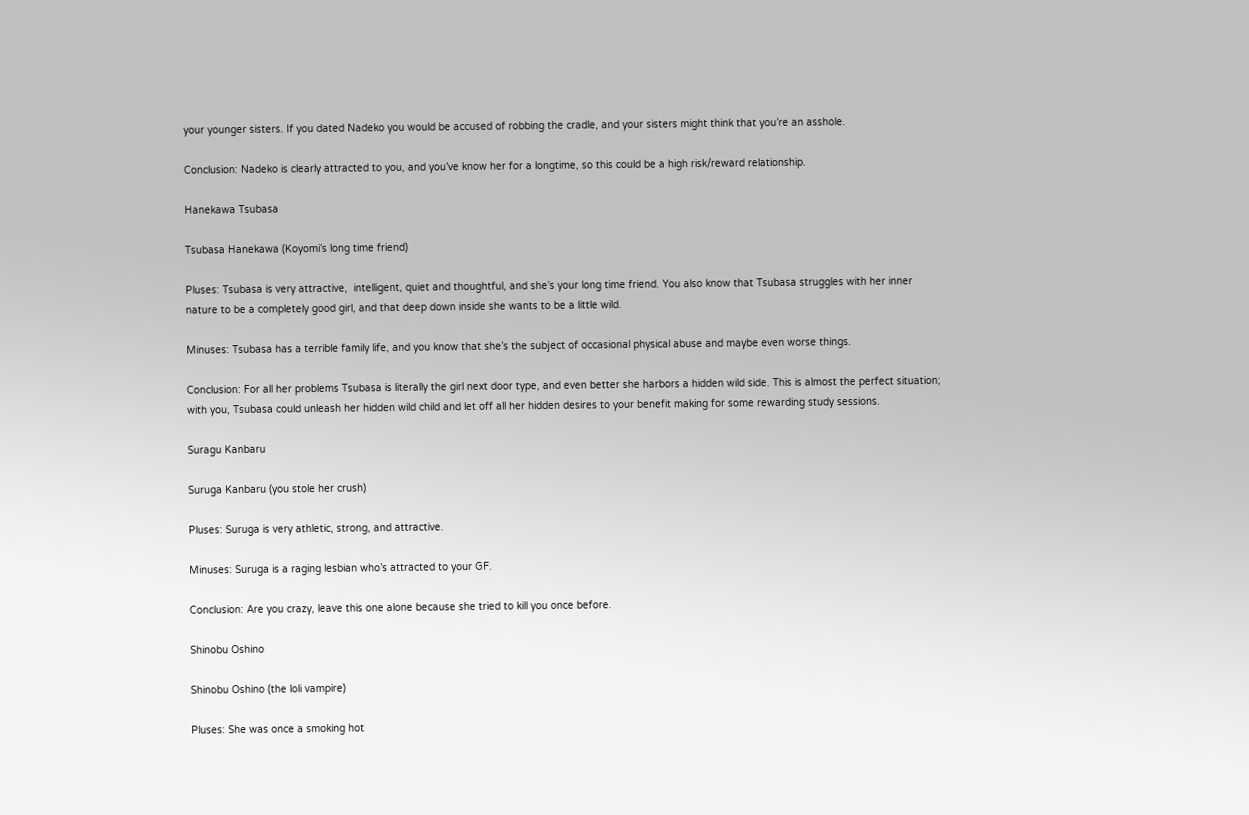your younger sisters. If you dated Nadeko you would be accused of robbing the cradle, and your sisters might think that you’re an asshole.

Conclusion: Nadeko is clearly attracted to you, and you’ve know her for a longtime, so this could be a high risk/reward relationship.

Hanekawa Tsubasa

Tsubasa Hanekawa (Koyomi’s long time friend)

Pluses: Tsubasa is very attractive,  intelligent, quiet and thoughtful, and she’s your long time friend. You also know that Tsubasa struggles with her inner nature to be a completely good girl, and that deep down inside she wants to be a little wild.

Minuses: Tsubasa has a terrible family life, and you know that she’s the subject of occasional physical abuse and maybe even worse things.

Conclusion: For all her problems Tsubasa is literally the girl next door type, and even better she harbors a hidden wild side. This is almost the perfect situation; with you, Tsubasa could unleash her hidden wild child and let off all her hidden desires to your benefit making for some rewarding study sessions.

Suragu Kanbaru

Suruga Kanbaru (you stole her crush)

Pluses: Suruga is very athletic, strong, and attractive.

Minuses: Suruga is a raging lesbian who’s attracted to your GF.

Conclusion: Are you crazy, leave this one alone because she tried to kill you once before.

Shinobu Oshino

Shinobu Oshino (the loli vampire)

Pluses: She was once a smoking hot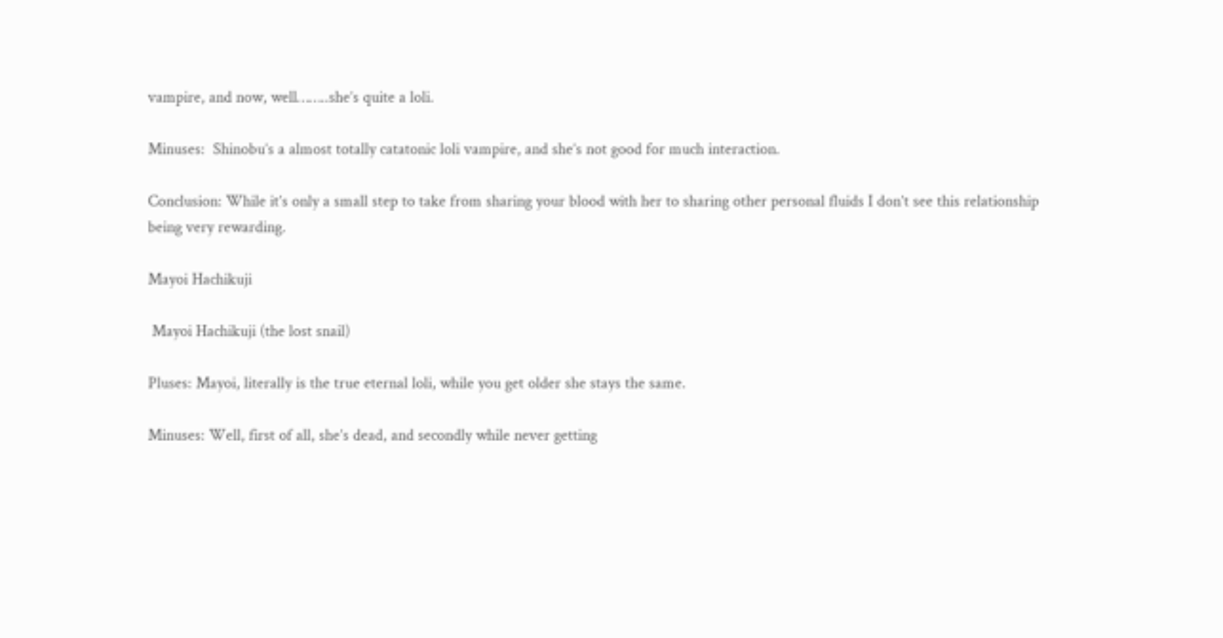vampire, and now, well……..she’s quite a loli.

Minuses:  Shinobu’s a almost totally catatonic loli vampire, and she’s not good for much interaction.

Conclusion: While it’s only a small step to take from sharing your blood with her to sharing other personal fluids I don’t see this relationship being very rewarding.

Mayoi Hachikuji

 Mayoi Hachikuji (the lost snail)

Pluses: Mayoi, literally is the true eternal loli, while you get older she stays the same.

Minuses: Well, first of all, she’s dead, and secondly while never getting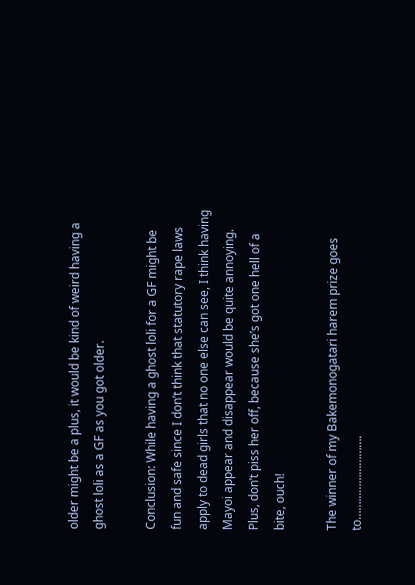older might be a plus, it would be kind of weird having a ghost loli as a GF as you got older.

Conclusion: While having a ghost loli for a GF might be fun and safe since I don’t think that statutory rape laws apply to dead girls that no one else can see, I think having Mayoi appear and disappear would be quite annoying. Plus, don’t piss her off, because she’s got one hell of a bite, ouch!

The winner of my Bakemonogatari harem prize goes to……………………….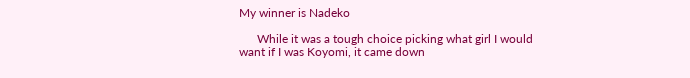My winner is Nadeko

      While it was a tough choice picking what girl I would want if I was Koyomi, it came down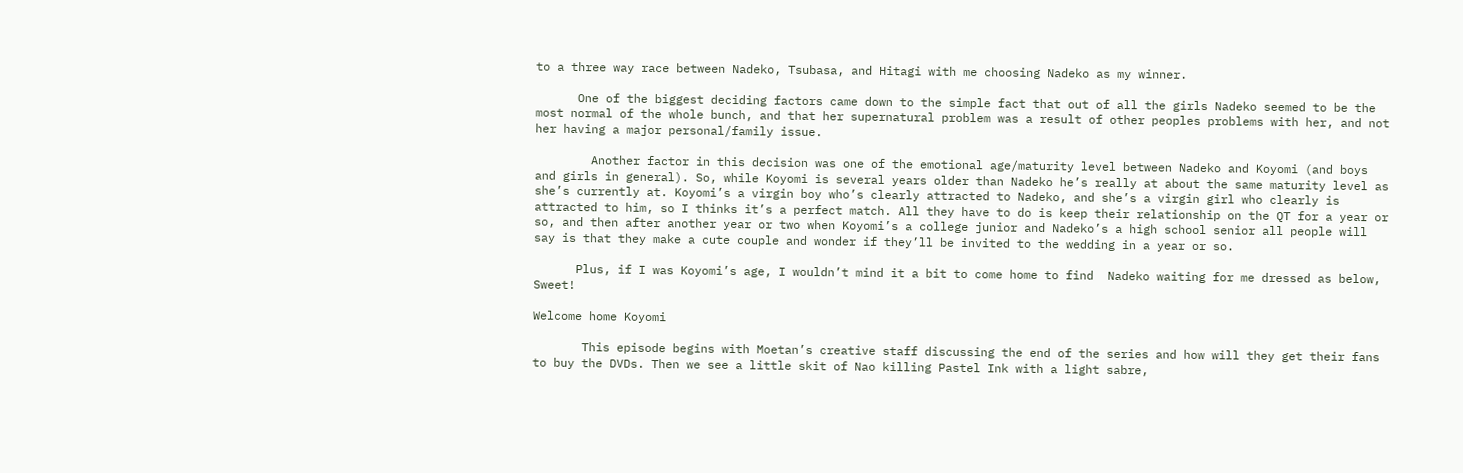to a three way race between Nadeko, Tsubasa, and Hitagi with me choosing Nadeko as my winner.

      One of the biggest deciding factors came down to the simple fact that out of all the girls Nadeko seemed to be the most normal of the whole bunch, and that her supernatural problem was a result of other peoples problems with her, and not her having a major personal/family issue.

        Another factor in this decision was one of the emotional age/maturity level between Nadeko and Koyomi (and boys and girls in general). So, while Koyomi is several years older than Nadeko he’s really at about the same maturity level as she’s currently at. Koyomi’s a virgin boy who’s clearly attracted to Nadeko, and she’s a virgin girl who clearly is attracted to him, so I thinks it’s a perfect match. All they have to do is keep their relationship on the QT for a year or so, and then after another year or two when Koyomi’s a college junior and Nadeko’s a high school senior all people will say is that they make a cute couple and wonder if they’ll be invited to the wedding in a year or so.

      Plus, if I was Koyomi’s age, I wouldn’t mind it a bit to come home to find  Nadeko waiting for me dressed as below, Sweet!

Welcome home Koyomi

       This episode begins with Moetan’s creative staff discussing the end of the series and how will they get their fans to buy the DVDs. Then we see a little skit of Nao killing Pastel Ink with a light sabre,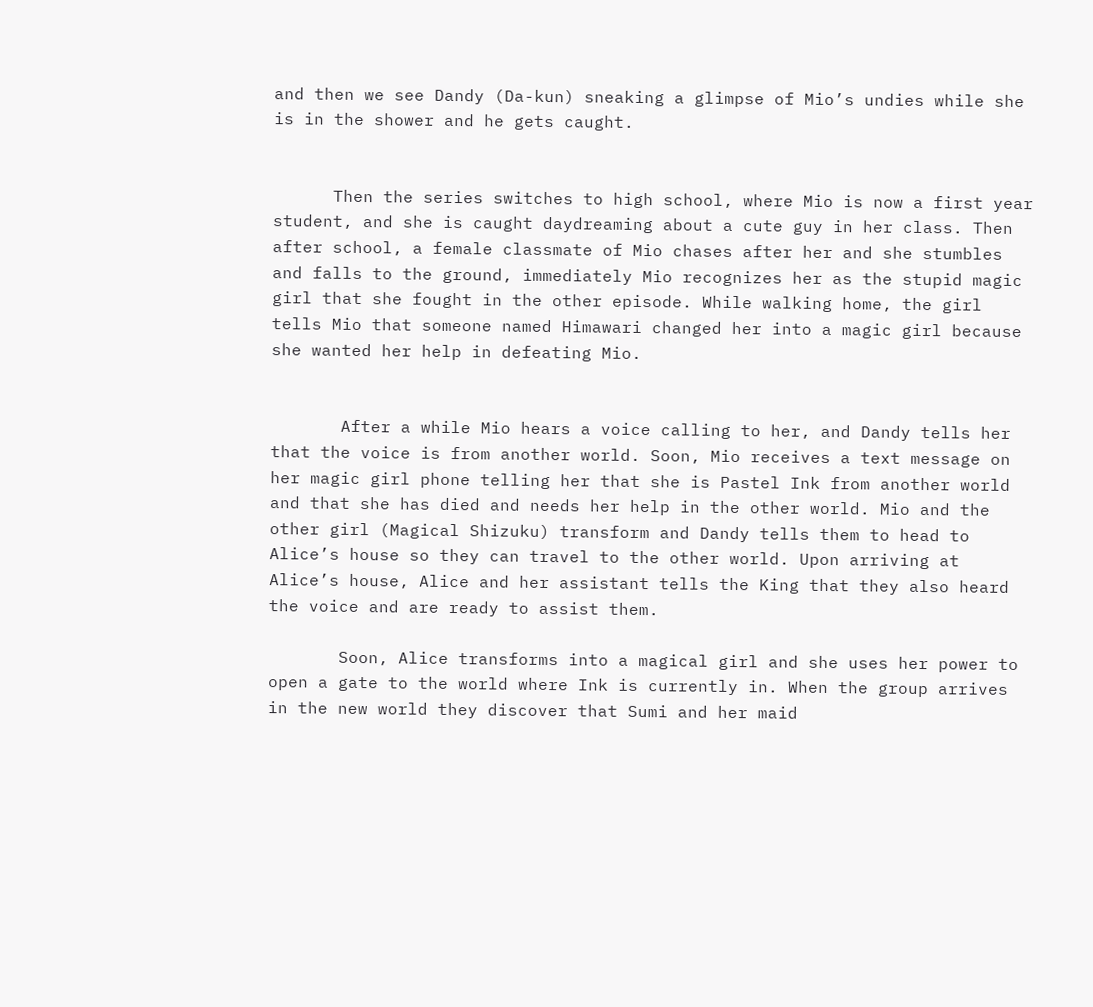and then we see Dandy (Da-kun) sneaking a glimpse of Mio’s undies while she is in the shower and he gets caught.


      Then the series switches to high school, where Mio is now a first year student, and she is caught daydreaming about a cute guy in her class. Then after school, a female classmate of Mio chases after her and she stumbles and falls to the ground, immediately Mio recognizes her as the stupid magic girl that she fought in the other episode. While walking home, the girl tells Mio that someone named Himawari changed her into a magic girl because she wanted her help in defeating Mio.


       After a while Mio hears a voice calling to her, and Dandy tells her that the voice is from another world. Soon, Mio receives a text message on her magic girl phone telling her that she is Pastel Ink from another world and that she has died and needs her help in the other world. Mio and the other girl (Magical Shizuku) transform and Dandy tells them to head to Alice’s house so they can travel to the other world. Upon arriving at Alice’s house, Alice and her assistant tells the King that they also heard the voice and are ready to assist them.

       Soon, Alice transforms into a magical girl and she uses her power to open a gate to the world where Ink is currently in. When the group arrives in the new world they discover that Sumi and her maid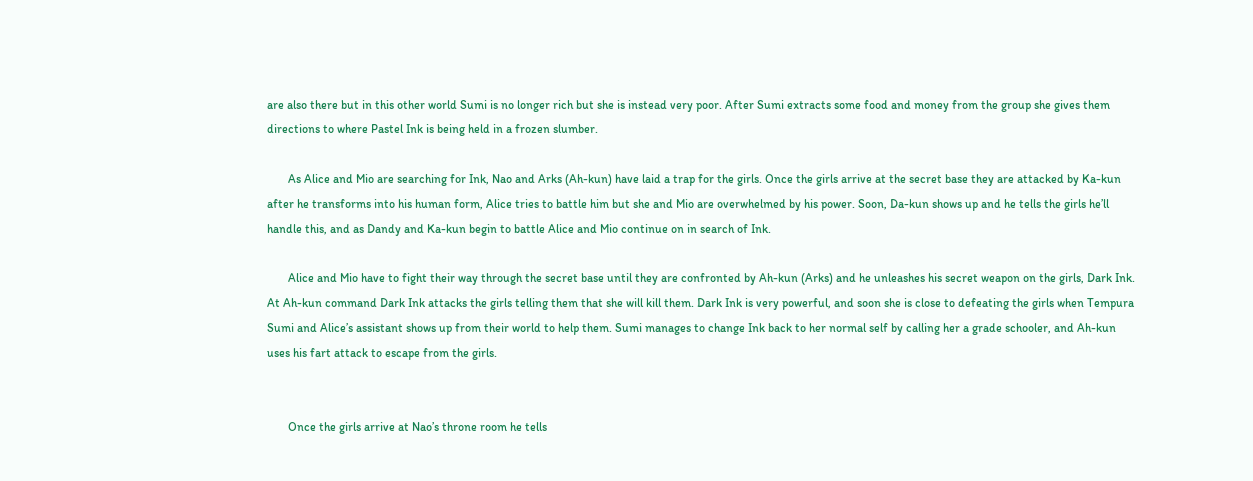are also there but in this other world Sumi is no longer rich but she is instead very poor. After Sumi extracts some food and money from the group she gives them directions to where Pastel Ink is being held in a frozen slumber.

       As Alice and Mio are searching for Ink, Nao and Arks (Ah-kun) have laid a trap for the girls. Once the girls arrive at the secret base they are attacked by Ka-kun after he transforms into his human form, Alice tries to battle him but she and Mio are overwhelmed by his power. Soon, Da-kun shows up and he tells the girls he’ll handle this, and as Dandy and Ka-kun begin to battle Alice and Mio continue on in search of Ink.

       Alice and Mio have to fight their way through the secret base until they are confronted by Ah-kun (Arks) and he unleashes his secret weapon on the girls, Dark Ink. At Ah-kun command Dark Ink attacks the girls telling them that she will kill them. Dark Ink is very powerful, and soon she is close to defeating the girls when Tempura Sumi and Alice’s assistant shows up from their world to help them. Sumi manages to change Ink back to her normal self by calling her a grade schooler, and Ah-kun uses his fart attack to escape from the girls.


       Once the girls arrive at Nao’s throne room he tells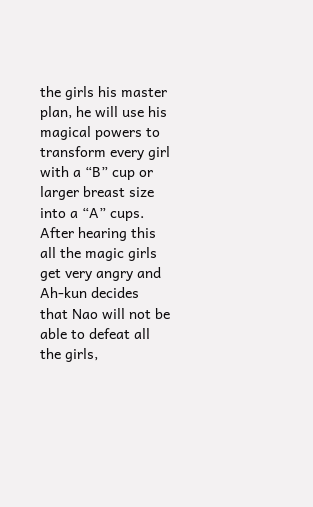the girls his master plan, he will use his magical powers to transform every girl with a “B” cup or larger breast size into a “A” cups. After hearing this all the magic girls get very angry and Ah-kun decides that Nao will not be able to defeat all the girls,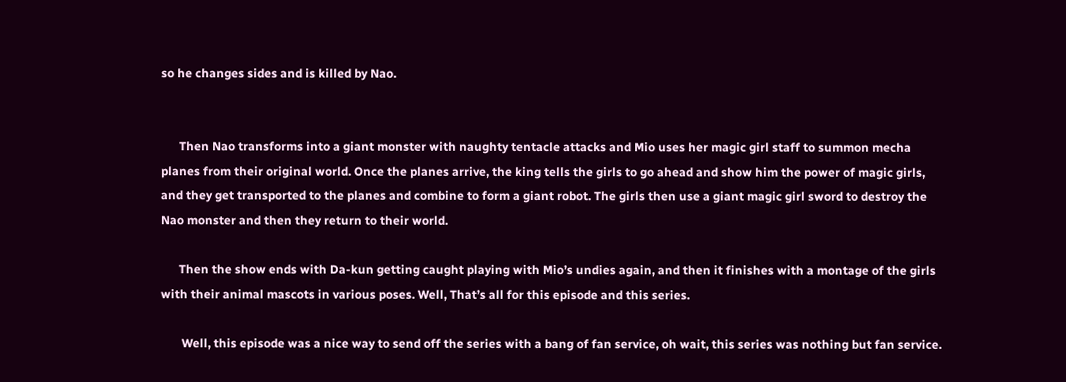so he changes sides and is killed by Nao.


      Then Nao transforms into a giant monster with naughty tentacle attacks and Mio uses her magic girl staff to summon mecha planes from their original world. Once the planes arrive, the king tells the girls to go ahead and show him the power of magic girls, and they get transported to the planes and combine to form a giant robot. The girls then use a giant magic girl sword to destroy the Nao monster and then they return to their world.

      Then the show ends with Da-kun getting caught playing with Mio’s undies again, and then it finishes with a montage of the girls with their animal mascots in various poses. Well, That’s all for this episode and this series.

       Well, this episode was a nice way to send off the series with a bang of fan service, oh wait, this series was nothing but fan service.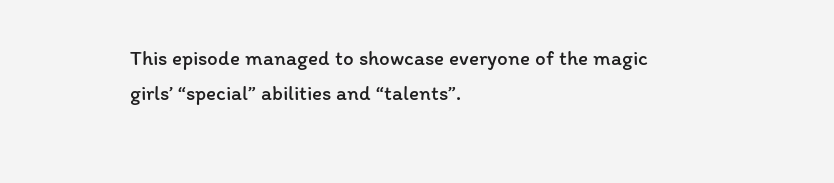This episode managed to showcase everyone of the magic girls’ “special” abilities and “talents”.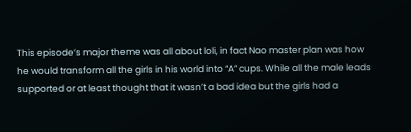This episode’s major theme was all about loli, in fact Nao master plan was how he would transform all the girls in his world into “A” cups. While all the male leads supported or at least thought that it wasn’t a bad idea but the girls had a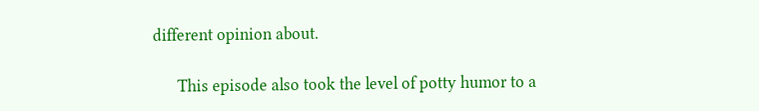different opinion about.

      This episode also took the level of potty humor to a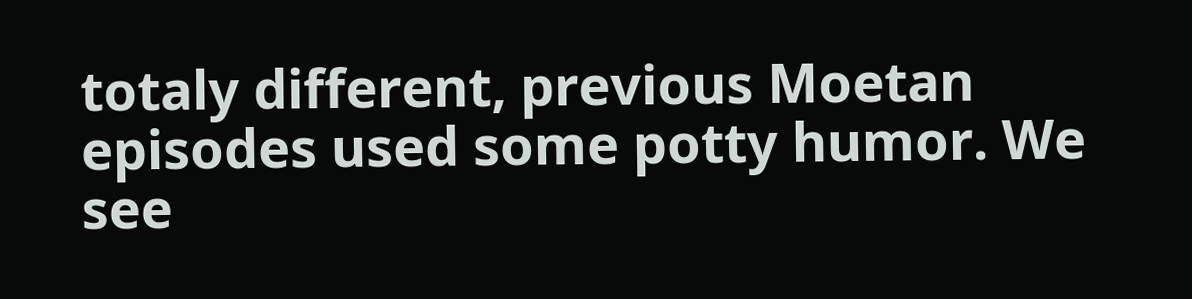totaly different, previous Moetan episodes used some potty humor. We see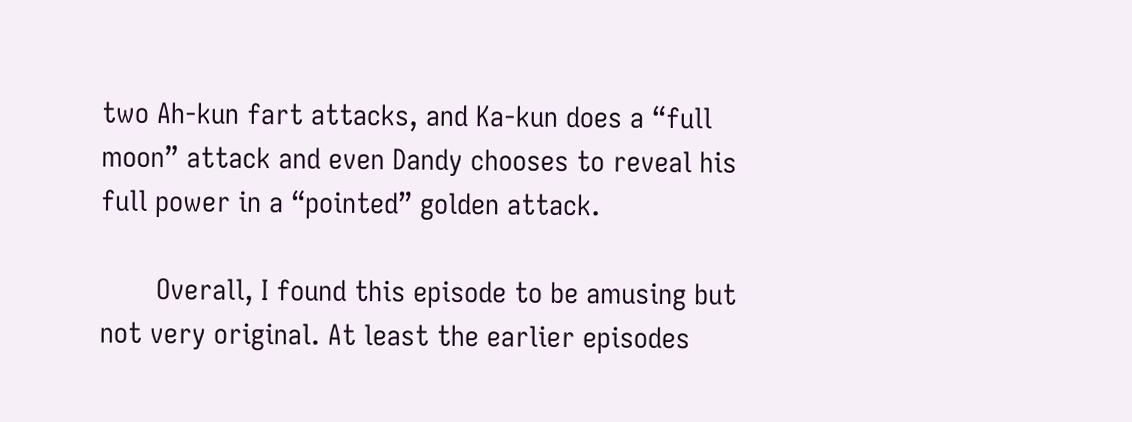two Ah-kun fart attacks, and Ka-kun does a “full moon” attack and even Dandy chooses to reveal his full power in a “pointed” golden attack.

       Overall, I found this episode to be amusing but not very original. At least the earlier episodes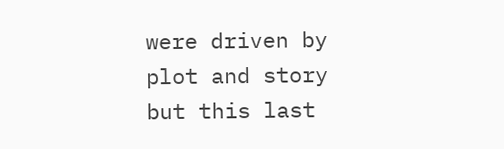were driven by plot and story but this last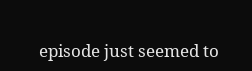episode just seemed to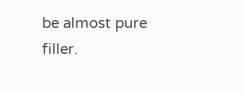be almost pure filler.